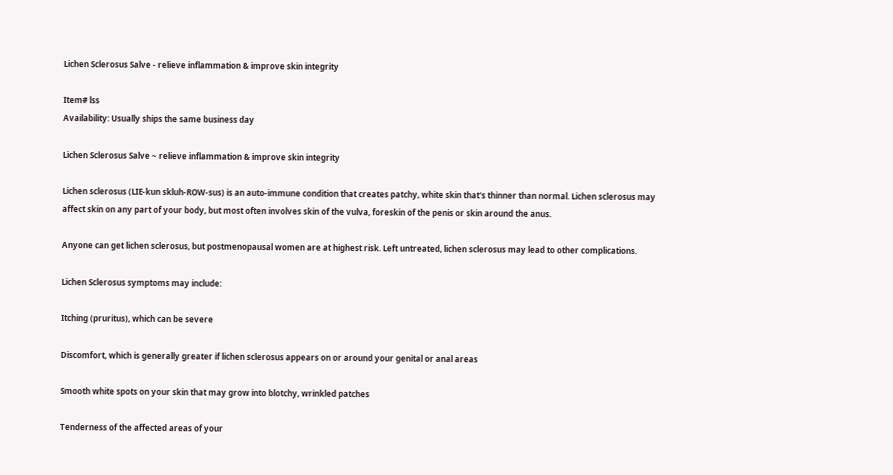Lichen Sclerosus Salve - relieve inflammation & improve skin integrity

Item# lss
Availability: Usually ships the same business day

Lichen Sclerosus Salve ~ relieve inflammation & improve skin integrity

Lichen sclerosus (LIE-kun skluh-ROW-sus) is an auto-immune condition that creates patchy, white skin that's thinner than normal. Lichen sclerosus may affect skin on any part of your body, but most often involves skin of the vulva, foreskin of the penis or skin around the anus.

Anyone can get lichen sclerosus, but postmenopausal women are at highest risk. Left untreated, lichen sclerosus may lead to other complications.

Lichen Sclerosus symptoms may include:

Itching (pruritus), which can be severe

Discomfort, which is generally greater if lichen sclerosus appears on or around your genital or anal areas

Smooth white spots on your skin that may grow into blotchy, wrinkled patches

Tenderness of the affected areas of your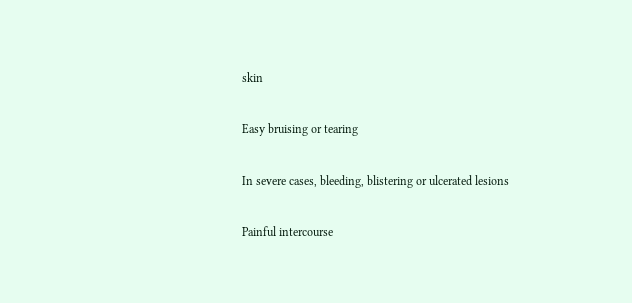skin

Easy bruising or tearing

In severe cases, bleeding, blistering or ulcerated lesions

Painful intercourse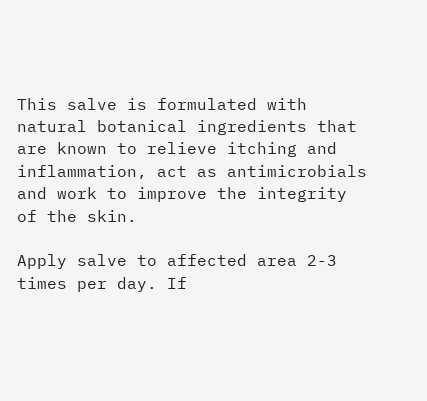This salve is formulated with natural botanical ingredients that are known to relieve itching and inflammation, act as antimicrobials and work to improve the integrity of the skin.

Apply salve to affected area 2-3 times per day. If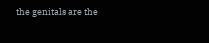the genitals are the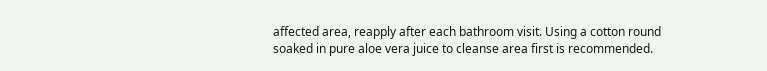affected area, reapply after each bathroom visit. Using a cotton round soaked in pure aloe vera juice to cleanse area first is recommended.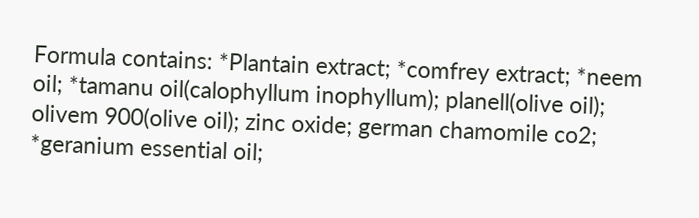Formula contains: *Plantain extract; *comfrey extract; *neem oil; *tamanu oil(calophyllum inophyllum); planell(olive oil); olivem 900(olive oil); zinc oxide; german chamomile co2; *geranium essential oil;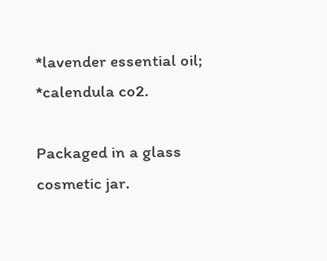*lavender essential oil; *calendula co2.

Packaged in a glass cosmetic jar.